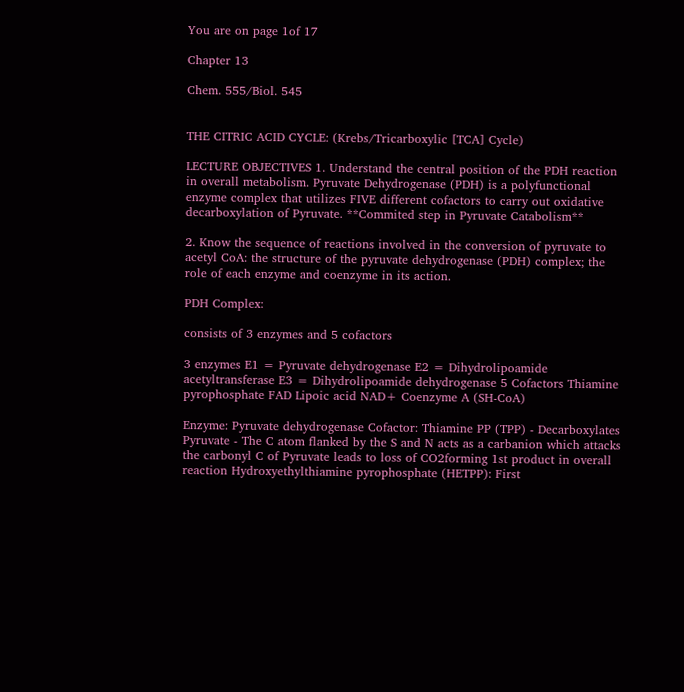You are on page 1of 17

Chapter 13

Chem. 555/Biol. 545


THE CITRIC ACID CYCLE: (Krebs/Tricarboxylic [TCA] Cycle)

LECTURE OBJECTIVES 1. Understand the central position of the PDH reaction in overall metabolism. Pyruvate Dehydrogenase (PDH) is a polyfunctional enzyme complex that utilizes FIVE different cofactors to carry out oxidative decarboxylation of Pyruvate. **Commited step in Pyruvate Catabolism**

2. Know the sequence of reactions involved in the conversion of pyruvate to acetyl CoA: the structure of the pyruvate dehydrogenase (PDH) complex; the role of each enzyme and coenzyme in its action.

PDH Complex:

consists of 3 enzymes and 5 cofactors

3 enzymes E1 = Pyruvate dehydrogenase E2 = Dihydrolipoamide acetyltransferase E3 = Dihydrolipoamide dehydrogenase 5 Cofactors Thiamine pyrophosphate FAD Lipoic acid NAD+ Coenzyme A (SH-CoA)

Enzyme: Pyruvate dehydrogenase Cofactor: Thiamine PP (TPP) - Decarboxylates Pyruvate - The C atom flanked by the S and N acts as a carbanion which attacks the carbonyl C of Pyruvate leads to loss of CO2forming 1st product in overall reaction Hydroxyethylthiamine pyrophosphate (HETPP): First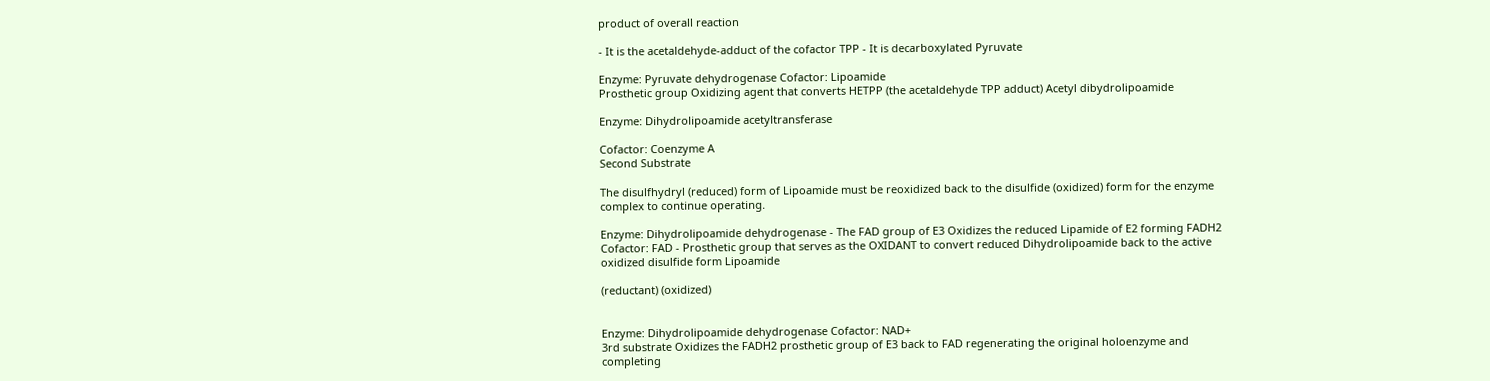product of overall reaction

- It is the acetaldehyde-adduct of the cofactor TPP - It is decarboxylated Pyruvate

Enzyme: Pyruvate dehydrogenase Cofactor: Lipoamide
Prosthetic group Oxidizing agent that converts HETPP (the acetaldehyde TPP adduct) Acetyl dibydrolipoamide

Enzyme: Dihydrolipoamide acetyltransferase

Cofactor: Coenzyme A
Second Substrate

The disulfhydryl (reduced) form of Lipoamide must be reoxidized back to the disulfide (oxidized) form for the enzyme complex to continue operating.

Enzyme: Dihydrolipoamide dehydrogenase - The FAD group of E3 Oxidizes the reduced Lipamide of E2 forming FADH2 Cofactor: FAD - Prosthetic group that serves as the OXIDANT to convert reduced Dihydrolipoamide back to the active oxidized disulfide form Lipoamide

(reductant) (oxidized)


Enzyme: Dihydrolipoamide dehydrogenase Cofactor: NAD+
3rd substrate Oxidizes the FADH2 prosthetic group of E3 back to FAD regenerating the original holoenzyme and completing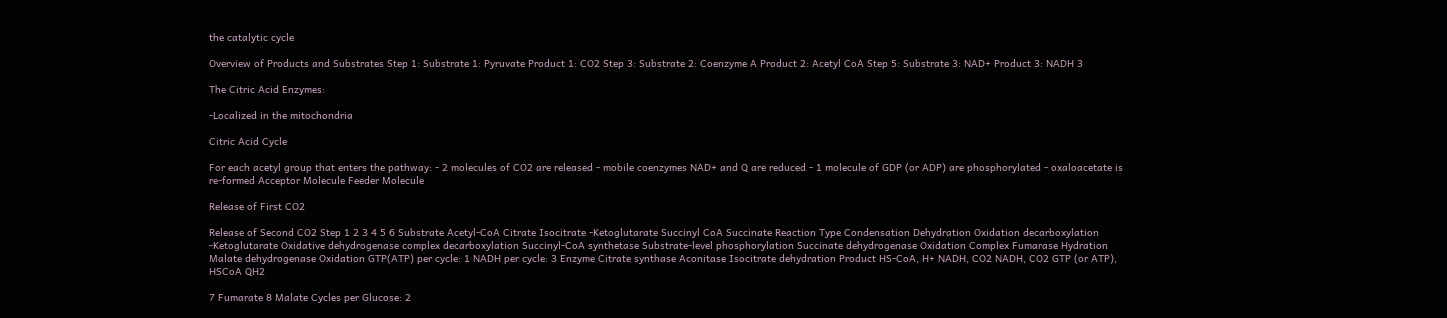the catalytic cycle

Overview of Products and Substrates Step 1: Substrate 1: Pyruvate Product 1: CO2 Step 3: Substrate 2: Coenzyme A Product 2: Acetyl CoA Step 5: Substrate 3: NAD+ Product 3: NADH 3

The Citric Acid Enzymes:

-Localized in the mitochondria

Citric Acid Cycle

For each acetyl group that enters the pathway: - 2 molecules of CO2 are released - mobile coenzymes NAD+ and Q are reduced - 1 molecule of GDP (or ADP) are phosphorylated - oxaloacetate is re-formed Acceptor Molecule Feeder Molecule

Release of First CO2

Release of Second CO2 Step 1 2 3 4 5 6 Substrate Acetyl-CoA Citrate Isocitrate -Ketoglutarate Succinyl CoA Succinate Reaction Type Condensation Dehydration Oxidation decarboxylation -Ketoglutarate Oxidative dehydrogenase complex decarboxylation Succinyl-CoA synthetase Substrate-level phosphorylation Succinate dehydrogenase Oxidation Complex Fumarase Hydration Malate dehydrogenase Oxidation GTP(ATP) per cycle: 1 NADH per cycle: 3 Enzyme Citrate synthase Aconitase Isocitrate dehydration Product HS-CoA, H+ NADH, CO2 NADH, CO2 GTP (or ATP), HSCoA QH2

7 Fumarate 8 Malate Cycles per Glucose: 2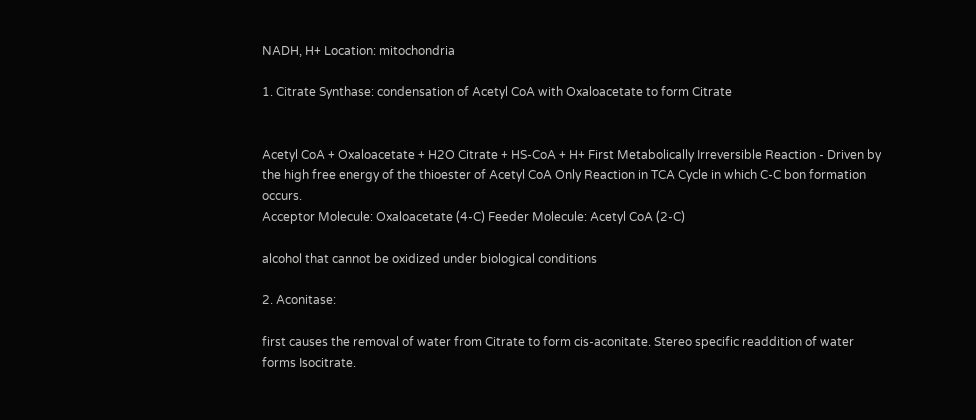NADH, H+ Location: mitochondria

1. Citrate Synthase: condensation of Acetyl CoA with Oxaloacetate to form Citrate


Acetyl CoA + Oxaloacetate + H2O Citrate + HS-CoA + H+ First Metabolically Irreversible Reaction - Driven by the high free energy of the thioester of Acetyl CoA Only Reaction in TCA Cycle in which C-C bon formation occurs.
Acceptor Molecule: Oxaloacetate (4-C) Feeder Molecule: Acetyl CoA (2-C)

alcohol that cannot be oxidized under biological conditions

2. Aconitase:

first causes the removal of water from Citrate to form cis-aconitate. Stereo specific readdition of water forms Isocitrate.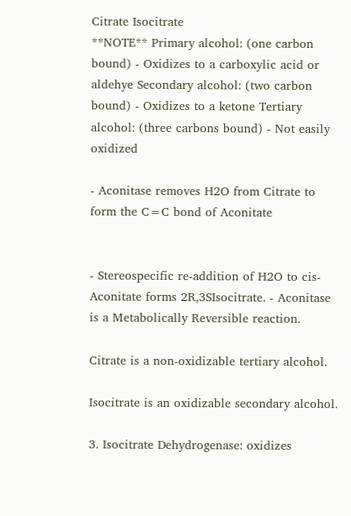Citrate Isocitrate
**NOTE** Primary alcohol: (one carbon bound) - Oxidizes to a carboxylic acid or aldehye Secondary alcohol: (two carbon bound) - Oxidizes to a ketone Tertiary alcohol: (three carbons bound) - Not easily oxidized

- Aconitase removes H2O from Citrate to form the C=C bond of Aconitate


- Stereospecific re-addition of H2O to cis-Aconitate forms 2R,3SIsocitrate. - Aconitase is a Metabolically Reversible reaction.

Citrate is a non-oxidizable tertiary alcohol.

Isocitrate is an oxidizable secondary alcohol.

3. Isocitrate Dehydrogenase: oxidizes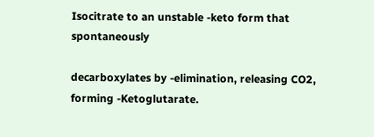Isocitrate to an unstable -keto form that spontaneously

decarboxylates by -elimination, releasing CO2, forming -Ketoglutarate.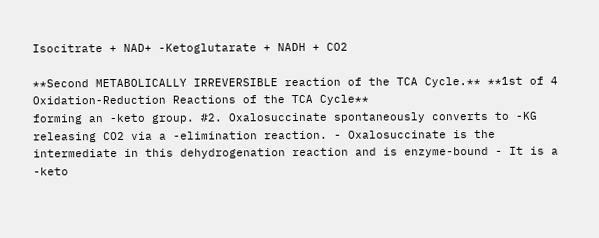Isocitrate + NAD+ -Ketoglutarate + NADH + CO2

**Second METABOLICALLY IRREVERSIBLE reaction of the TCA Cycle.** **1st of 4 Oxidation-Reduction Reactions of the TCA Cycle**
forming an -keto group. #2. Oxalosuccinate spontaneously converts to -KG releasing CO2 via a -elimination reaction. - Oxalosuccinate is the intermediate in this dehydrogenation reaction and is enzyme-bound - It is a -keto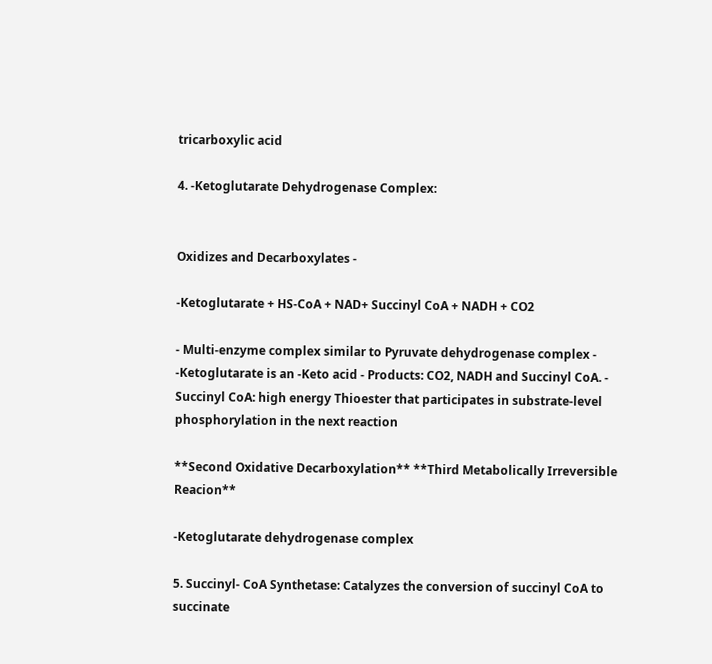tricarboxylic acid

4. -Ketoglutarate Dehydrogenase Complex:


Oxidizes and Decarboxylates -

-Ketoglutarate + HS-CoA + NAD+ Succinyl CoA + NADH + CO2

- Multi-enzyme complex similar to Pyruvate dehydrogenase complex - -Ketoglutarate is an -Keto acid - Products: CO2, NADH and Succinyl CoA. - Succinyl CoA: high energy Thioester that participates in substrate-level phosphorylation in the next reaction

**Second Oxidative Decarboxylation** **Third Metabolically Irreversible Reacion**

-Ketoglutarate dehydrogenase complex

5. Succinyl- CoA Synthetase: Catalyzes the conversion of succinyl CoA to succinate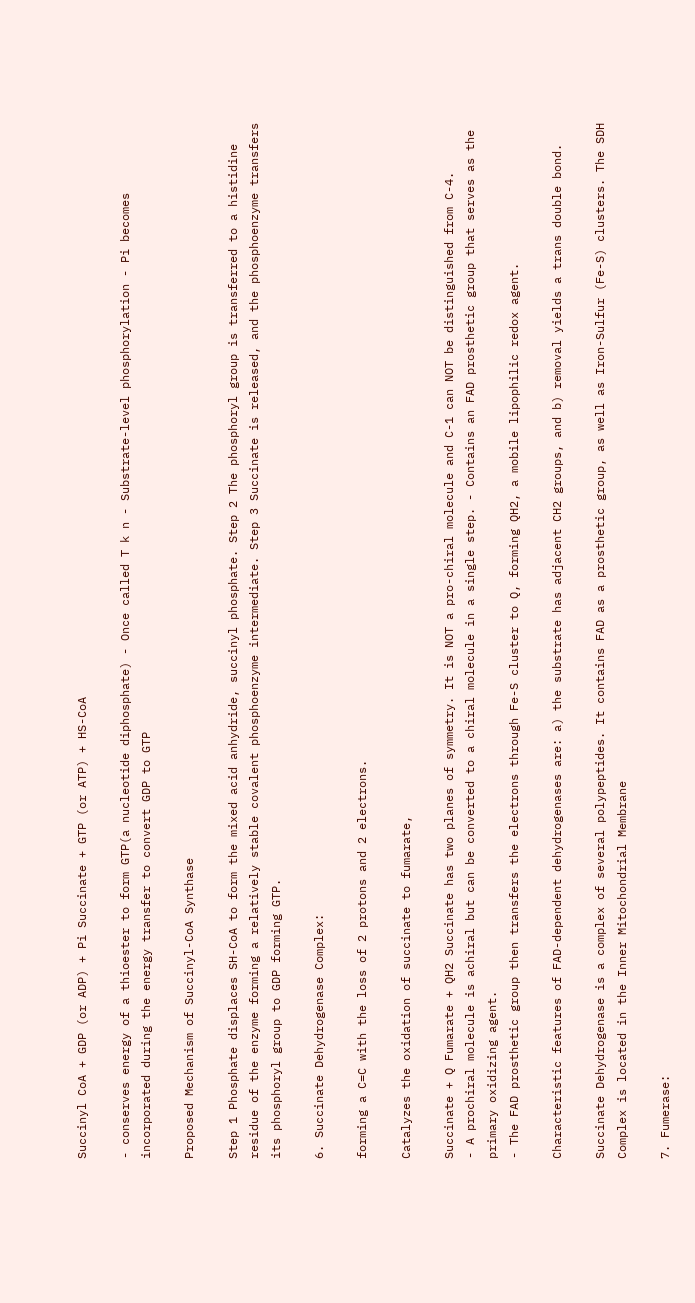Succinyl CoA + GDP (or ADP) + Pi Succinate + GTP (or ATP) + HS-CoA

- conserves energy of a thioester to form GTP(a nucleotide diphosphate) - Once called T k n - Substrate-level phosphorylation - Pi becomes incorporated during the energy transfer to convert GDP to GTP

Proposed Mechanism of Succinyl-CoA Synthase

Step 1 Phosphate displaces SH-CoA to form the mixed acid anhydride, succinyl phosphate. Step 2 The phosphoryl group is transferred to a histidine residue of the enzyme forming a relatively stable covalent phosphoenzyme intermediate. Step 3 Succinate is released, and the phosphoenzyme transfers its phosphoryl group to GDP forming GTP.

6. Succinate Dehydrogenase Complex:

forming a C=C with the loss of 2 protons and 2 electrons.

Catalyzes the oxidation of succinate to fumarate,

Succinate + Q Fumarate + QH2 Succinate has two planes of symmetry. It is NOT a pro-chiral molecule and C-1 can NOT be distinguished from C-4.
- A prochiral molecule is achiral but can be converted to a chiral molecule in a single step. - Contains an FAD prosthetic group that serves as the primary oxidizing agent.
- The FAD prosthetic group then transfers the electrons through Fe-S cluster to Q, forming QH2, a mobile lipophilic redox agent.

Characteristic features of FAD-dependent dehydrogenases are: a) the substrate has adjacent CH2 groups, and b) removal yields a trans double bond.

Succinate Dehydrogenase is a complex of several polypeptides. It contains FAD as a prosthetic group, as well as Iron-Sulfur (Fe-S) clusters. The SDH Complex is located in the Inner Mitochondrial Membrane

7. Fumerase: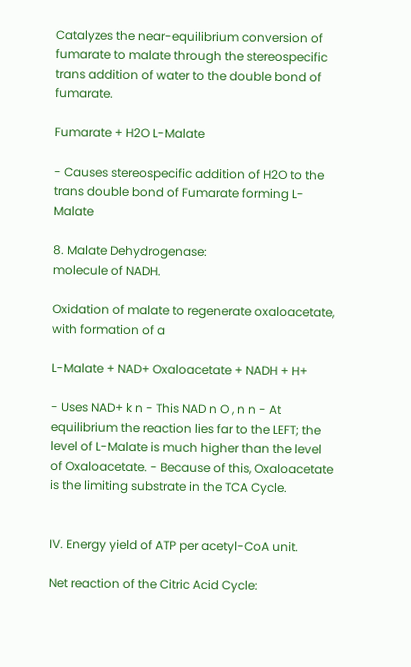Catalyzes the near-equilibrium conversion of fumarate to malate through the stereospecific trans addition of water to the double bond of fumarate.

Fumarate + H2O L-Malate

- Causes stereospecific addition of H2O to the trans double bond of Fumarate forming L-Malate

8. Malate Dehydrogenase:
molecule of NADH.

Oxidation of malate to regenerate oxaloacetate, with formation of a

L-Malate + NAD+ Oxaloacetate + NADH + H+

- Uses NAD+ k n - This NAD n O , n n - At equilibrium the reaction lies far to the LEFT; the level of L-Malate is much higher than the level of Oxaloacetate. - Because of this, Oxaloacetate is the limiting substrate in the TCA Cycle.


IV. Energy yield of ATP per acetyl-CoA unit.

Net reaction of the Citric Acid Cycle: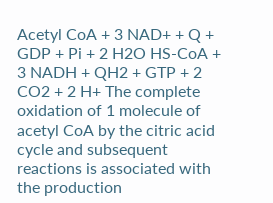Acetyl CoA + 3 NAD+ + Q + GDP + Pi + 2 H2O HS-CoA + 3 NADH + QH2 + GTP + 2 CO2 + 2 H+ The complete oxidation of 1 molecule of acetyl CoA by the citric acid cycle and subsequent reactions is associated with the production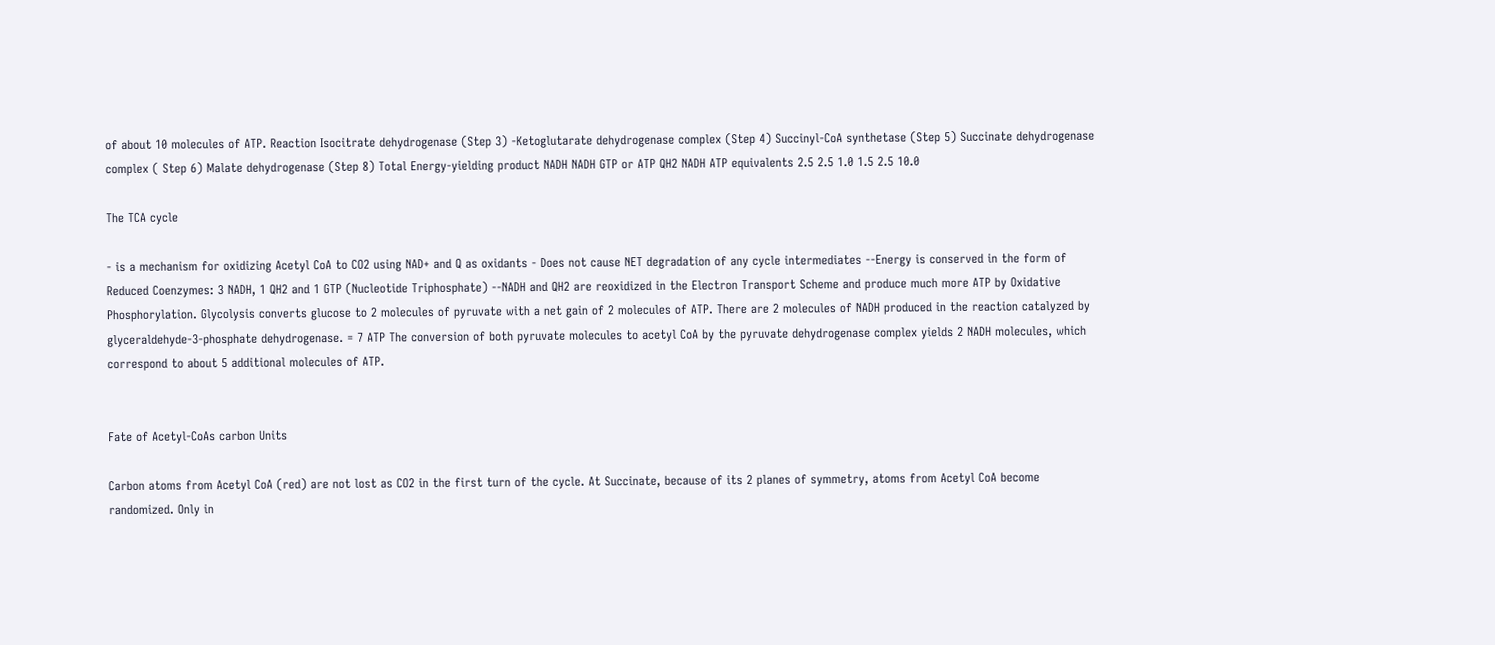of about 10 molecules of ATP. Reaction Isocitrate dehydrogenase (Step 3) -Ketoglutarate dehydrogenase complex (Step 4) Succinyl-CoA synthetase (Step 5) Succinate dehydrogenase complex ( Step 6) Malate dehydrogenase (Step 8) Total Energy-yielding product NADH NADH GTP or ATP QH2 NADH ATP equivalents 2.5 2.5 1.0 1.5 2.5 10.0

The TCA cycle

- is a mechanism for oxidizing Acetyl CoA to CO2 using NAD+ and Q as oxidants - Does not cause NET degradation of any cycle intermediates --Energy is conserved in the form of Reduced Coenzymes: 3 NADH, 1 QH2 and 1 GTP (Nucleotide Triphosphate) --NADH and QH2 are reoxidized in the Electron Transport Scheme and produce much more ATP by Oxidative Phosphorylation. Glycolysis converts glucose to 2 molecules of pyruvate with a net gain of 2 molecules of ATP. There are 2 molecules of NADH produced in the reaction catalyzed by glyceraldehyde-3-phosphate dehydrogenase. = 7 ATP The conversion of both pyruvate molecules to acetyl CoA by the pyruvate dehydrogenase complex yields 2 NADH molecules, which correspond to about 5 additional molecules of ATP.


Fate of Acetyl-CoAs carbon Units

Carbon atoms from Acetyl CoA (red) are not lost as CO2 in the first turn of the cycle. At Succinate, because of its 2 planes of symmetry, atoms from Acetyl CoA become randomized. Only in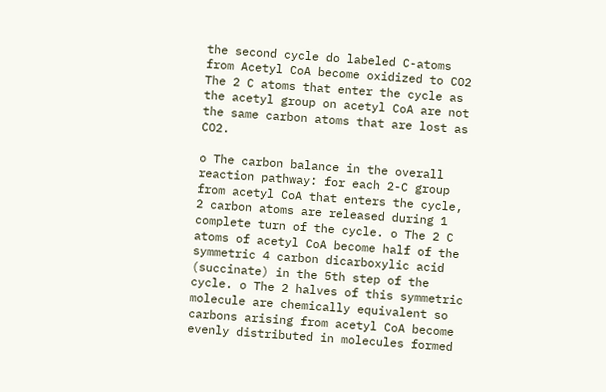the second cycle do labeled C-atoms from Acetyl CoA become oxidized to CO2
The 2 C atoms that enter the cycle as the acetyl group on acetyl CoA are not the same carbon atoms that are lost as CO2.

o The carbon balance in the overall reaction pathway: for each 2-C group from acetyl CoA that enters the cycle, 2 carbon atoms are released during 1 complete turn of the cycle. o The 2 C atoms of acetyl CoA become half of the symmetric 4 carbon dicarboxylic acid (succinate) in the 5th step of the cycle. o The 2 halves of this symmetric molecule are chemically equivalent so carbons arising from acetyl CoA become evenly distributed in molecules formed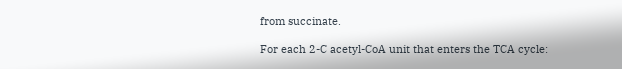from succinate.

For each 2-C acetyl-CoA unit that enters the TCA cycle: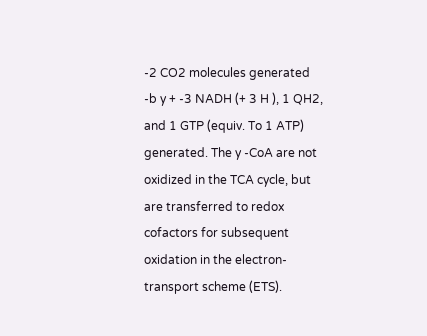-2 CO2 molecules generated -b y + -3 NADH (+ 3 H ), 1 QH2, and 1 GTP (equiv. To 1 ATP) generated. The y -CoA are not oxidized in the TCA cycle, but are transferred to redox cofactors for subsequent oxidation in the electron-transport scheme (ETS).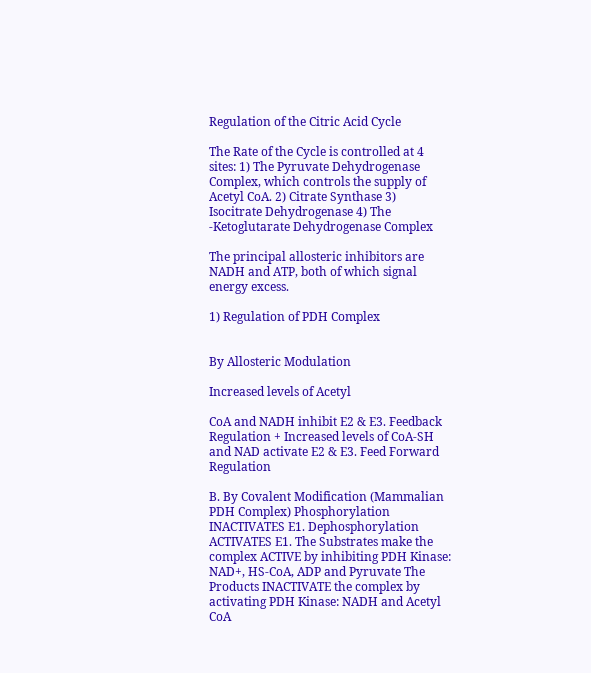Regulation of the Citric Acid Cycle

The Rate of the Cycle is controlled at 4 sites: 1) The Pyruvate Dehydrogenase Complex, which controls the supply of Acetyl CoA. 2) Citrate Synthase 3) Isocitrate Dehydrogenase 4) The -Ketoglutarate Dehydrogenase Complex

The principal allosteric inhibitors are NADH and ATP, both of which signal energy excess.

1) Regulation of PDH Complex


By Allosteric Modulation

Increased levels of Acetyl

CoA and NADH inhibit E2 & E3. Feedback Regulation + Increased levels of CoA-SH and NAD activate E2 & E3. Feed Forward Regulation

B. By Covalent Modification (Mammalian PDH Complex) Phosphorylation INACTIVATES E1. Dephosphorylation ACTIVATES E1. The Substrates make the complex ACTIVE by inhibiting PDH Kinase: NAD+, HS-CoA, ADP and Pyruvate The Products INACTIVATE the complex by activating PDH Kinase: NADH and Acetyl CoA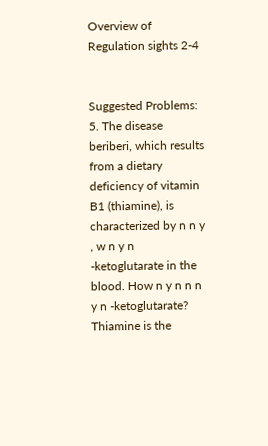Overview of Regulation sights 2-4


Suggested Problems: 5. The disease beriberi, which results from a dietary deficiency of vitamin B1 (thiamine), is characterized by n n y , w n y n -ketoglutarate in the blood. How n y n n n y n -ketoglutarate? Thiamine is the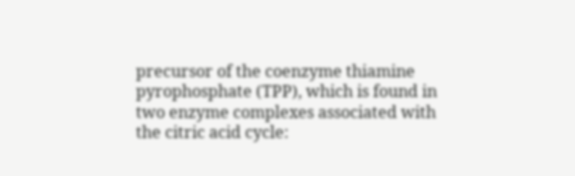precursor of the coenzyme thiamine pyrophosphate (TPP), which is found in two enzyme complexes associated with the citric acid cycle: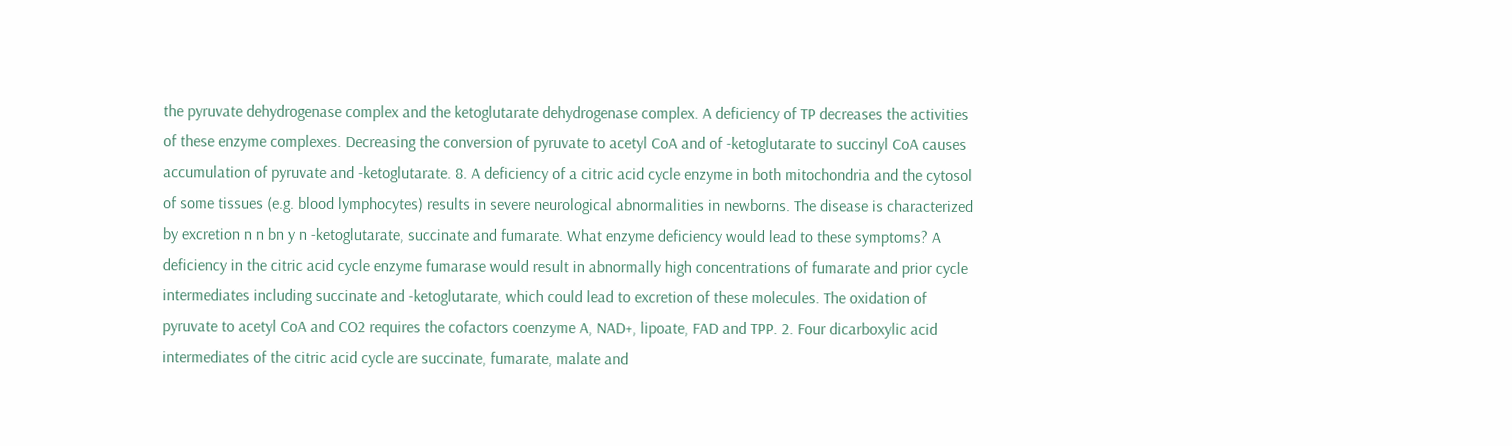the pyruvate dehydrogenase complex and the ketoglutarate dehydrogenase complex. A deficiency of TP decreases the activities of these enzyme complexes. Decreasing the conversion of pyruvate to acetyl CoA and of -ketoglutarate to succinyl CoA causes accumulation of pyruvate and -ketoglutarate. 8. A deficiency of a citric acid cycle enzyme in both mitochondria and the cytosol of some tissues (e.g. blood lymphocytes) results in severe neurological abnormalities in newborns. The disease is characterized by excretion n n bn y n -ketoglutarate, succinate and fumarate. What enzyme deficiency would lead to these symptoms? A deficiency in the citric acid cycle enzyme fumarase would result in abnormally high concentrations of fumarate and prior cycle intermediates including succinate and -ketoglutarate, which could lead to excretion of these molecules. The oxidation of pyruvate to acetyl CoA and CO2 requires the cofactors coenzyme A, NAD+, lipoate, FAD and TPP. 2. Four dicarboxylic acid intermediates of the citric acid cycle are succinate, fumarate, malate and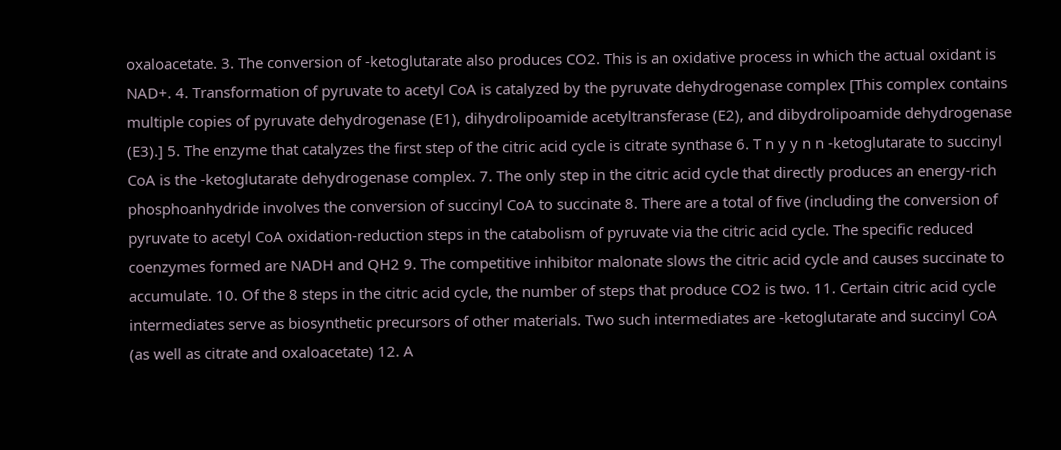oxaloacetate. 3. The conversion of -ketoglutarate also produces CO2. This is an oxidative process in which the actual oxidant is NAD+. 4. Transformation of pyruvate to acetyl CoA is catalyzed by the pyruvate dehydrogenase complex [This complex contains multiple copies of pyruvate dehydrogenase (E1), dihydrolipoamide acetyltransferase (E2), and dibydrolipoamide dehydrogenase (E3).] 5. The enzyme that catalyzes the first step of the citric acid cycle is citrate synthase 6. T n y y n n -ketoglutarate to succinyl CoA is the -ketoglutarate dehydrogenase complex. 7. The only step in the citric acid cycle that directly produces an energy-rich phosphoanhydride involves the conversion of succinyl CoA to succinate 8. There are a total of five (including the conversion of pyruvate to acetyl CoA oxidation-reduction steps in the catabolism of pyruvate via the citric acid cycle. The specific reduced coenzymes formed are NADH and QH2 9. The competitive inhibitor malonate slows the citric acid cycle and causes succinate to accumulate. 10. Of the 8 steps in the citric acid cycle, the number of steps that produce CO2 is two. 11. Certain citric acid cycle intermediates serve as biosynthetic precursors of other materials. Two such intermediates are -ketoglutarate and succinyl CoA (as well as citrate and oxaloacetate) 12. A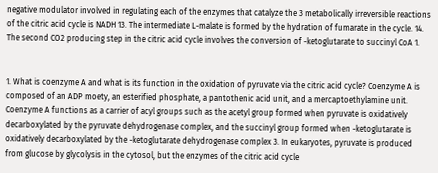negative modulator involved in regulating each of the enzymes that catalyze the 3 metabolically irreversible reactions of the citric acid cycle is NADH 13. The intermediate L-malate is formed by the hydration of fumarate in the cycle. 14. The second CO2 producing step in the citric acid cycle involves the conversion of -ketoglutarate to succinyl CoA 1.


1. What is coenzyme A and what is its function in the oxidation of pyruvate via the citric acid cycle? Coenzyme A is composed of an ADP moety, an esterified phosphate, a pantothenic acid unit, and a mercaptoethylamine unit. Coenzyme A functions as a carrier of acyl groups such as the acetyl group formed when pyruvate is oxidatively decarboxylated by the pyruvate dehydrogenase complex, and the succinyl group formed when -ketoglutarate is oxidatively decarboxylated by the -ketoglutarate dehydrogenase complex 3. In eukaryotes, pyruvate is produced from glucose by glycolysis in the cytosol, but the enzymes of the citric acid cycle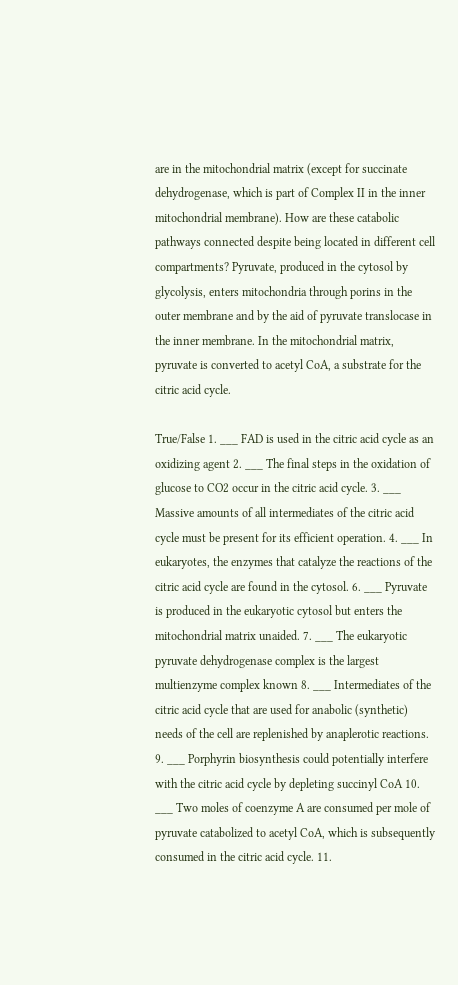are in the mitochondrial matrix (except for succinate dehydrogenase, which is part of Complex II in the inner mitochondrial membrane). How are these catabolic pathways connected despite being located in different cell compartments? Pyruvate, produced in the cytosol by glycolysis, enters mitochondria through porins in the outer membrane and by the aid of pyruvate translocase in the inner membrane. In the mitochondrial matrix, pyruvate is converted to acetyl CoA, a substrate for the citric acid cycle.

True/False 1. ___ FAD is used in the citric acid cycle as an oxidizing agent 2. ___ The final steps in the oxidation of glucose to CO2 occur in the citric acid cycle. 3. ___ Massive amounts of all intermediates of the citric acid cycle must be present for its efficient operation. 4. ___ In eukaryotes, the enzymes that catalyze the reactions of the citric acid cycle are found in the cytosol. 6. ___ Pyruvate is produced in the eukaryotic cytosol but enters the mitochondrial matrix unaided. 7. ___ The eukaryotic pyruvate dehydrogenase complex is the largest multienzyme complex known 8. ___ Intermediates of the citric acid cycle that are used for anabolic (synthetic) needs of the cell are replenished by anaplerotic reactions. 9. ___ Porphyrin biosynthesis could potentially interfere with the citric acid cycle by depleting succinyl CoA 10. ___ Two moles of coenzyme A are consumed per mole of pyruvate catabolized to acetyl CoA, which is subsequently consumed in the citric acid cycle. 11.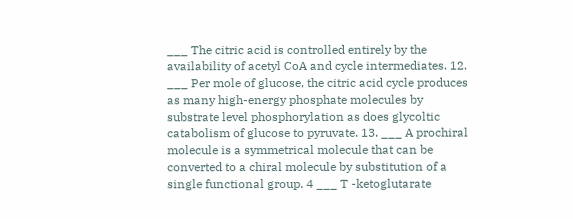___ The citric acid is controlled entirely by the availability of acetyl CoA and cycle intermediates. 12. ___ Per mole of glucose, the citric acid cycle produces as many high-energy phosphate molecules by substrate level phosphorylation as does glycoltic catabolism of glucose to pyruvate. 13. ___ A prochiral molecule is a symmetrical molecule that can be converted to a chiral molecule by substitution of a single functional group. 4 ___ T -ketoglutarate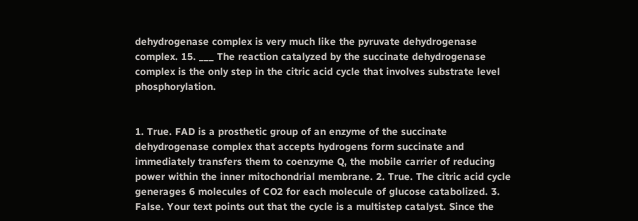dehydrogenase complex is very much like the pyruvate dehydrogenase complex. 15. ___ The reaction catalyzed by the succinate dehydrogenase complex is the only step in the citric acid cycle that involves substrate level phosphorylation.


1. True. FAD is a prosthetic group of an enzyme of the succinate dehydrogenase complex that accepts hydrogens form succinate and immediately transfers them to coenzyme Q, the mobile carrier of reducing power within the inner mitochondrial membrane. 2. True. The citric acid cycle generages 6 molecules of CO2 for each molecule of glucose catabolized. 3. False. Your text points out that the cycle is a multistep catalyst. Since the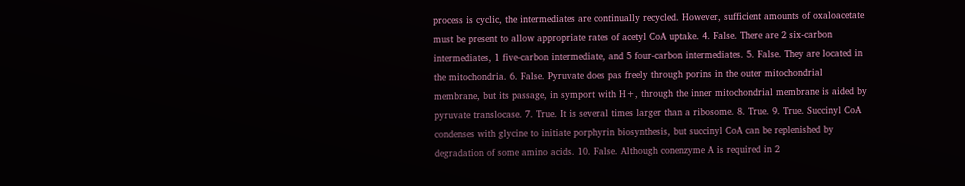process is cyclic, the intermediates are continually recycled. However, sufficient amounts of oxaloacetate must be present to allow appropriate rates of acetyl CoA uptake. 4. False. There are 2 six-carbon intermediates, 1 five-carbon intermediate, and 5 four-carbon intermediates. 5. False. They are located in the mitochondria. 6. False. Pyruvate does pas freely through porins in the outer mitochondrial membrane, but its passage, in symport with H+, through the inner mitochondrial membrane is aided by pyruvate translocase. 7. True. It is several times larger than a ribosome. 8. True. 9. True. Succinyl CoA condenses with glycine to initiate porphyrin biosynthesis, but succinyl CoA can be replenished by degradation of some amino acids. 10. False. Although conenzyme A is required in 2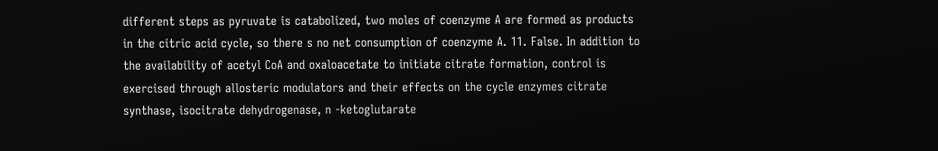different steps as pyruvate is catabolized, two moles of coenzyme A are formed as products in the citric acid cycle, so there s no net consumption of coenzyme A. 11. False. In addition to the availability of acetyl CoA and oxaloacetate to initiate citrate formation, control is exercised through allosteric modulators and their effects on the cycle enzymes citrate synthase, isocitrate dehydrogenase, n -ketoglutarate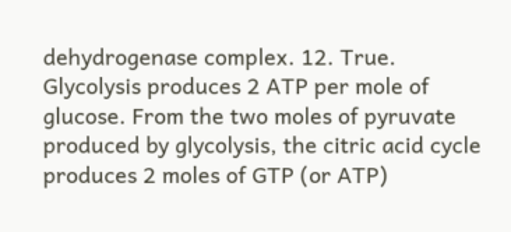dehydrogenase complex. 12. True. Glycolysis produces 2 ATP per mole of glucose. From the two moles of pyruvate produced by glycolysis, the citric acid cycle produces 2 moles of GTP (or ATP)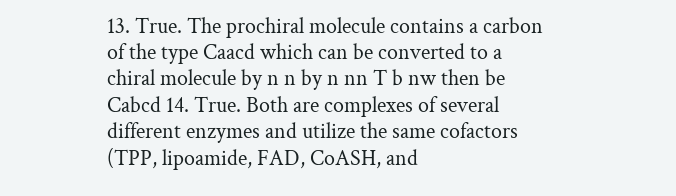13. True. The prochiral molecule contains a carbon of the type Caacd which can be converted to a chiral molecule by n n by n nn T b nw then be Cabcd 14. True. Both are complexes of several different enzymes and utilize the same cofactors (TPP, lipoamide, FAD, CoASH, and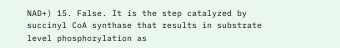NAD+) 15. False. It is the step catalyzed by succinyl CoA synthase that results in substrate level phosphorylation as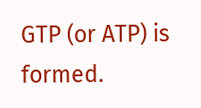GTP (or ATP) is formed.